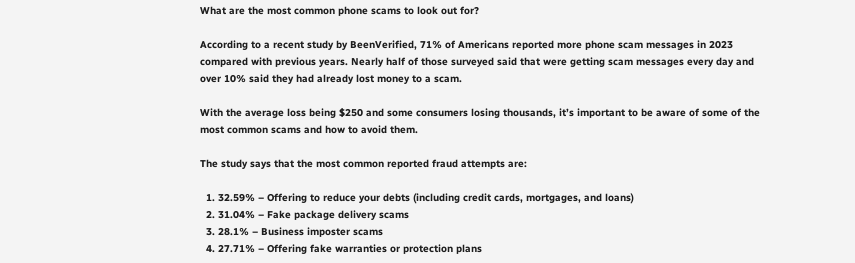What are the most common phone scams to look out for?

According to a recent study by BeenVerified, 71% of Americans reported more phone scam messages in 2023 compared with previous years. Nearly half of those surveyed said that were getting scam messages every day and over 10% said they had already lost money to a scam.

With the average loss being $250 and some consumers losing thousands, it’s important to be aware of some of the most common scams and how to avoid them.

The study says that the most common reported fraud attempts are:

  1. 32.59% – Offering to reduce your debts (including credit cards, mortgages, and loans)
  2. 31.04% – Fake package delivery scams
  3. 28.1% – Business imposter scams
  4. 27.71% – Offering fake warranties or protection plans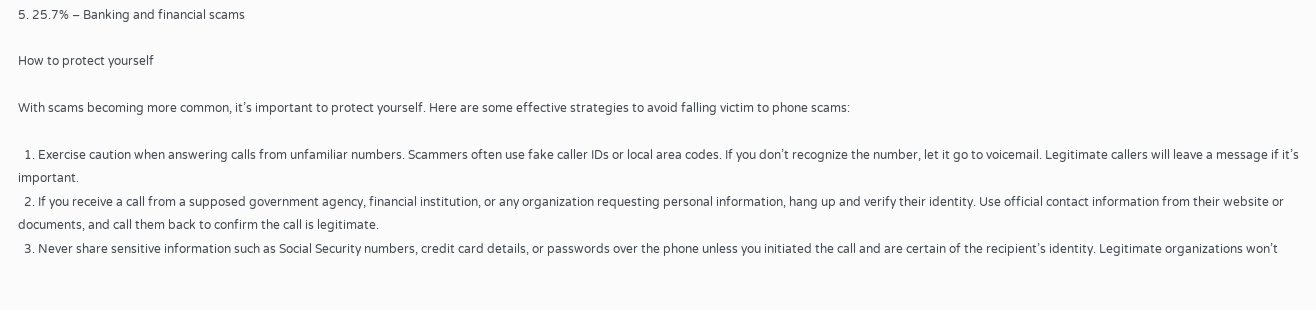5. 25.7% – Banking and financial scams

How to protect yourself

With scams becoming more common, it’s important to protect yourself. Here are some effective strategies to avoid falling victim to phone scams:

  1. Exercise caution when answering calls from unfamiliar numbers. Scammers often use fake caller IDs or local area codes. If you don’t recognize the number, let it go to voicemail. Legitimate callers will leave a message if it’s important.
  2. If you receive a call from a supposed government agency, financial institution, or any organization requesting personal information, hang up and verify their identity. Use official contact information from their website or documents, and call them back to confirm the call is legitimate.
  3. Never share sensitive information such as Social Security numbers, credit card details, or passwords over the phone unless you initiated the call and are certain of the recipient’s identity. Legitimate organizations won’t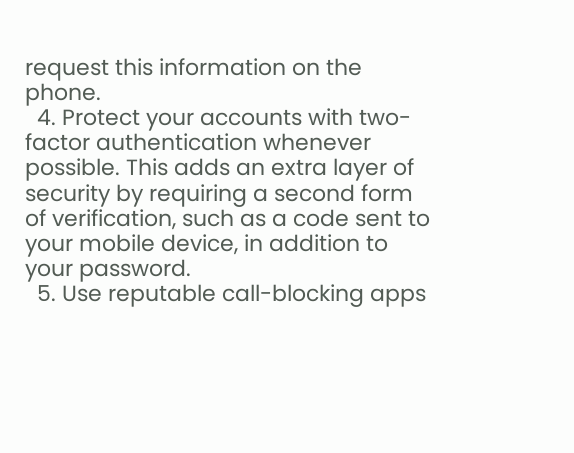request this information on the phone.
  4. Protect your accounts with two-factor authentication whenever possible. This adds an extra layer of security by requiring a second form of verification, such as a code sent to your mobile device, in addition to your password.
  5. Use reputable call-blocking apps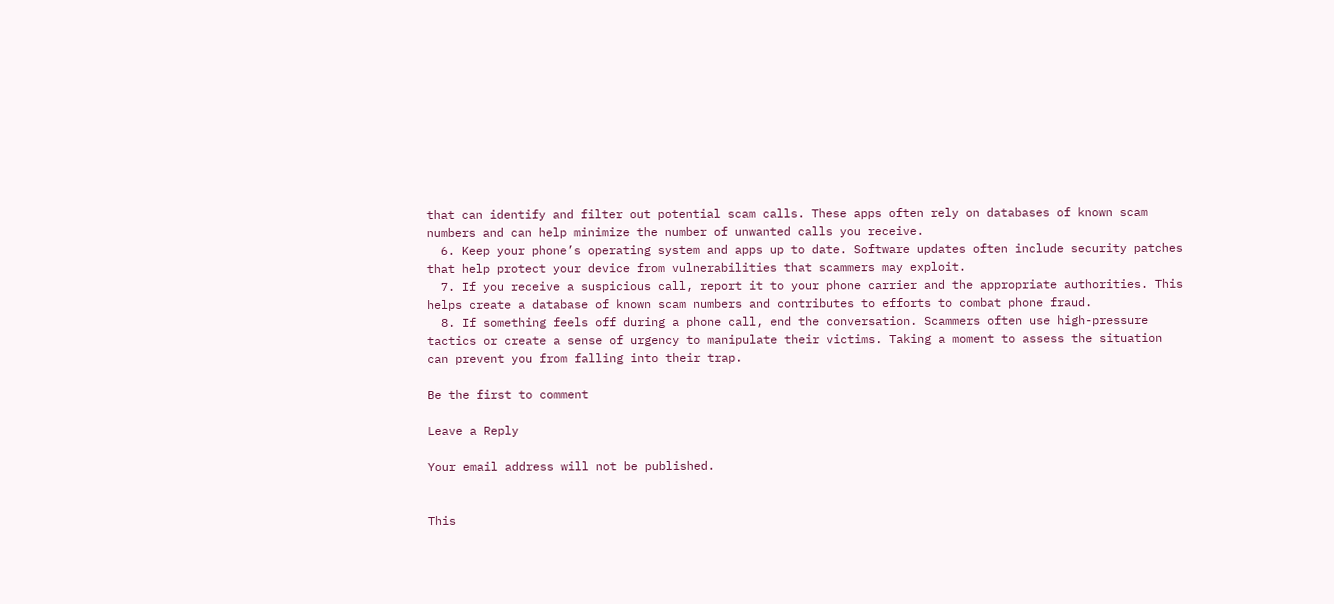that can identify and filter out potential scam calls. These apps often rely on databases of known scam numbers and can help minimize the number of unwanted calls you receive.
  6. Keep your phone’s operating system and apps up to date. Software updates often include security patches that help protect your device from vulnerabilities that scammers may exploit.
  7. If you receive a suspicious call, report it to your phone carrier and the appropriate authorities. This helps create a database of known scam numbers and contributes to efforts to combat phone fraud.
  8. If something feels off during a phone call, end the conversation. Scammers often use high-pressure tactics or create a sense of urgency to manipulate their victims. Taking a moment to assess the situation can prevent you from falling into their trap.

Be the first to comment

Leave a Reply

Your email address will not be published.


This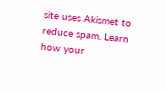site uses Akismet to reduce spam. Learn how your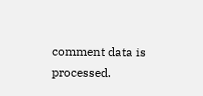comment data is processed.